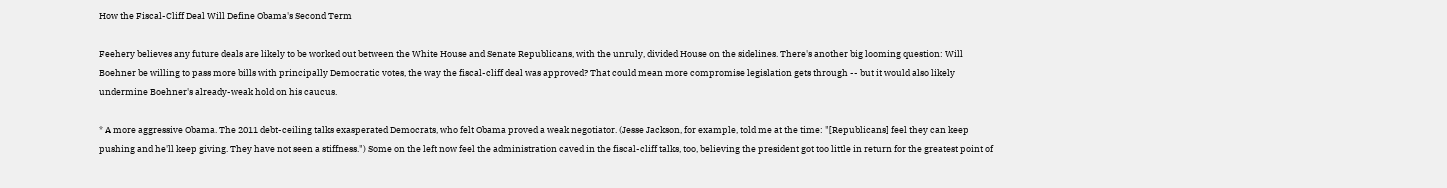How the Fiscal-Cliff Deal Will Define Obama's Second Term

Feehery believes any future deals are likely to be worked out between the White House and Senate Republicans, with the unruly, divided House on the sidelines. There's another big looming question: Will Boehner be willing to pass more bills with principally Democratic votes, the way the fiscal-cliff deal was approved? That could mean more compromise legislation gets through -- but it would also likely undermine Boehner's already-weak hold on his caucus.

* A more aggressive Obama. The 2011 debt-ceiling talks exasperated Democrats, who felt Obama proved a weak negotiator. (Jesse Jackson, for example, told me at the time: "[Republicans] feel they can keep pushing and he'll keep giving. They have not seen a stiffness.") Some on the left now feel the administration caved in the fiscal-cliff talks, too, believing the president got too little in return for the greatest point of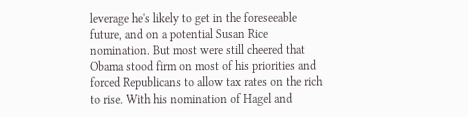leverage he's likely to get in the foreseeable future, and on a potential Susan Rice nomination. But most were still cheered that Obama stood firm on most of his priorities and forced Republicans to allow tax rates on the rich to rise. With his nomination of Hagel and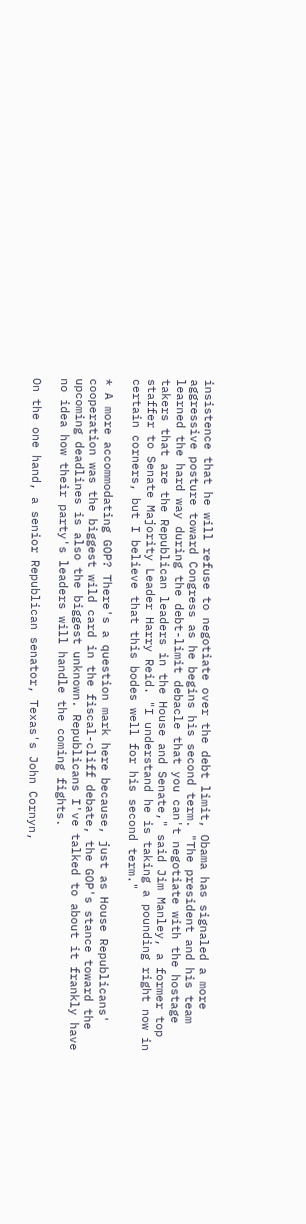insistence that he will refuse to negotiate over the debt limit, Obama has signaled a more aggressive posture toward Congress as he begins his second term. "The president and his team learned the hard way during the debt-limit debacle that you can't negotiate with the hostage takers that are the Republican leaders in the House and Senate," said Jim Manley, a former top staffer to Senate Majority Leader Harry Reid. "I understand he is taking a pounding right now in certain corners, but I believe that this bodes well for his second term."

* A more accommodating GOP? There's a question mark here because, just as House Republicans' cooperation was the biggest wild card in the fiscal-cliff debate, the GOP's stance toward the upcoming deadlines is also the biggest unknown. Republicans I've talked to about it frankly have no idea how their party's leaders will handle the coming fights.

On the one hand, a senior Republican senator, Texas's John Cornyn,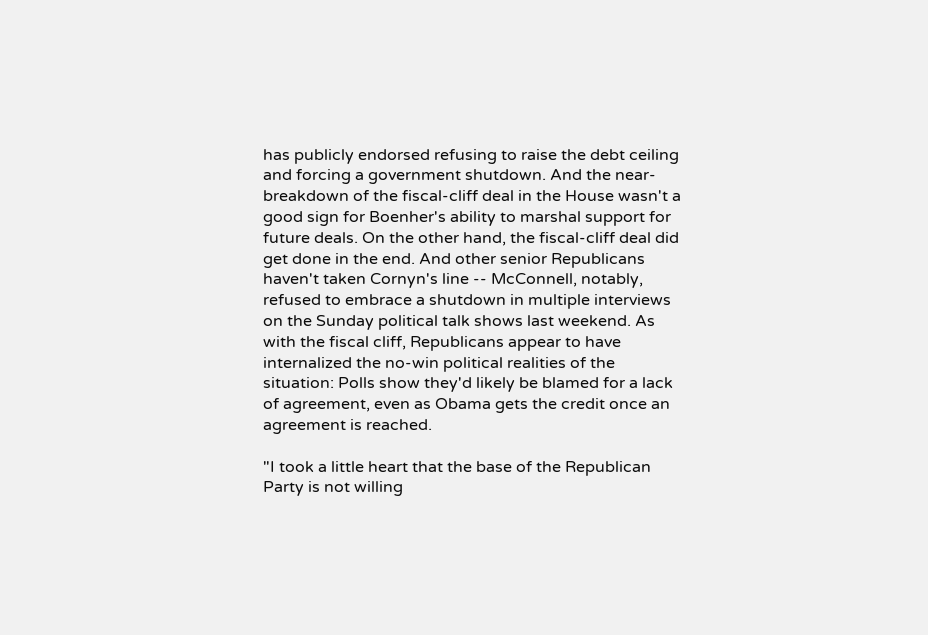has publicly endorsed refusing to raise the debt ceiling and forcing a government shutdown. And the near-breakdown of the fiscal-cliff deal in the House wasn't a good sign for Boenher's ability to marshal support for future deals. On the other hand, the fiscal-cliff deal did get done in the end. And other senior Republicans haven't taken Cornyn's line -- McConnell, notably, refused to embrace a shutdown in multiple interviews on the Sunday political talk shows last weekend. As with the fiscal cliff, Republicans appear to have internalized the no-win political realities of the situation: Polls show they'd likely be blamed for a lack of agreement, even as Obama gets the credit once an agreement is reached.

"I took a little heart that the base of the Republican Party is not willing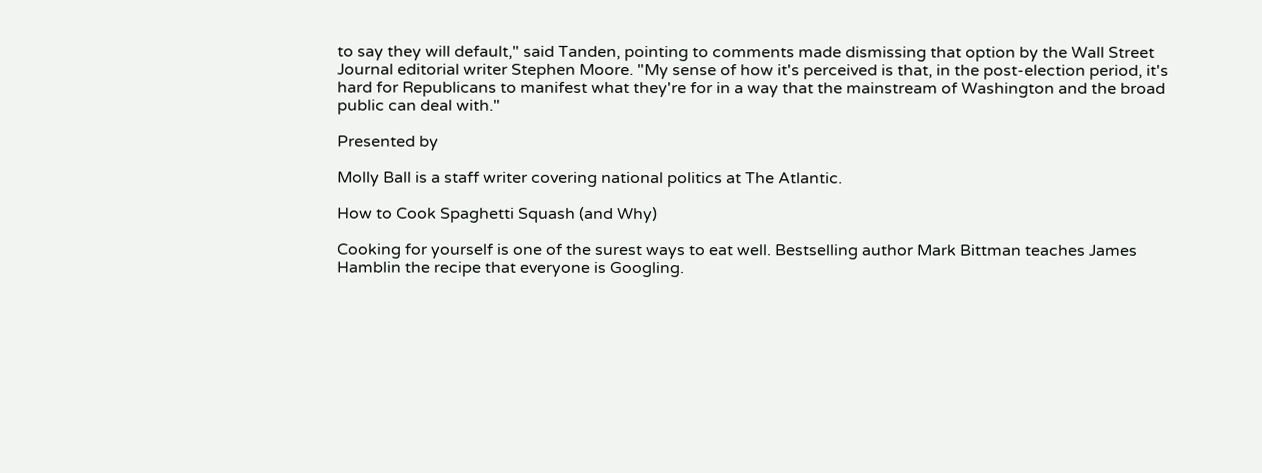to say they will default," said Tanden, pointing to comments made dismissing that option by the Wall Street Journal editorial writer Stephen Moore. "My sense of how it's perceived is that, in the post-election period, it's hard for Republicans to manifest what they're for in a way that the mainstream of Washington and the broad public can deal with."

Presented by

Molly Ball is a staff writer covering national politics at The Atlantic.

How to Cook Spaghetti Squash (and Why)

Cooking for yourself is one of the surest ways to eat well. Bestselling author Mark Bittman teaches James Hamblin the recipe that everyone is Googling.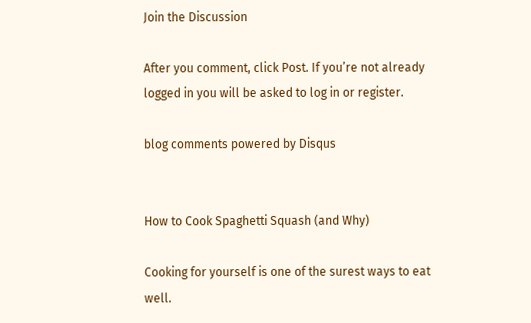Join the Discussion

After you comment, click Post. If you’re not already logged in you will be asked to log in or register.

blog comments powered by Disqus


How to Cook Spaghetti Squash (and Why)

Cooking for yourself is one of the surest ways to eat well.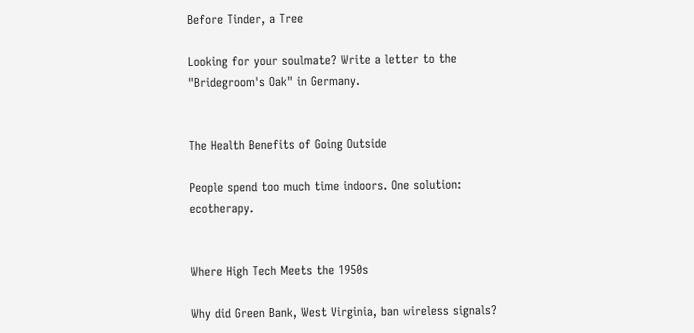Before Tinder, a Tree

Looking for your soulmate? Write a letter to the "Bridegroom's Oak" in Germany.


The Health Benefits of Going Outside

People spend too much time indoors. One solution: ecotherapy.


Where High Tech Meets the 1950s

Why did Green Bank, West Virginia, ban wireless signals?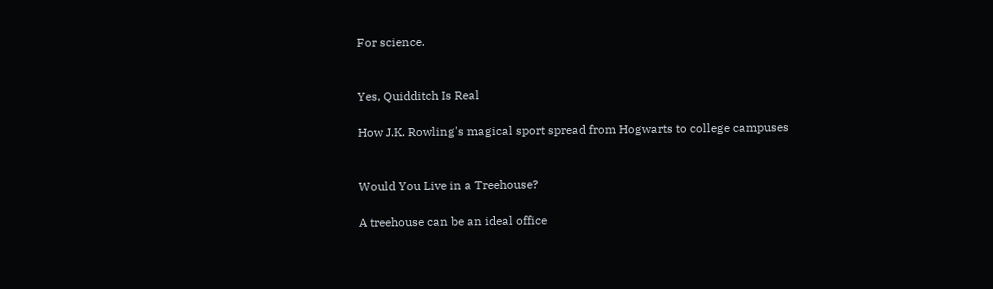For science.


Yes, Quidditch Is Real

How J.K. Rowling's magical sport spread from Hogwarts to college campuses


Would You Live in a Treehouse?

A treehouse can be an ideal office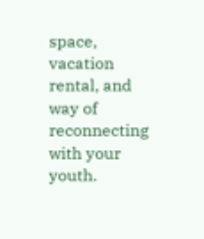space, vacation rental, and way of reconnecting with your youth.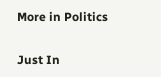More in Politics

Just In